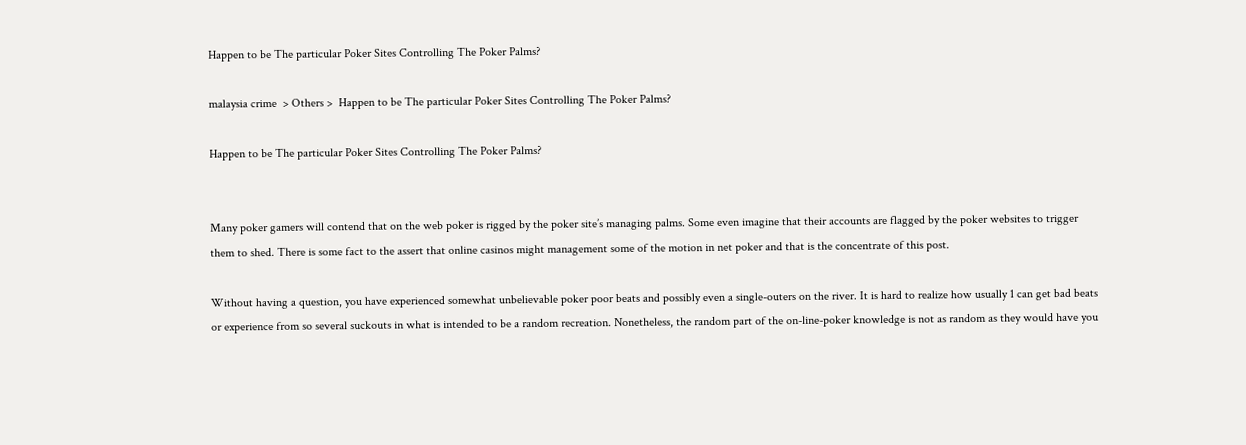Happen to be The particular Poker Sites Controlling The Poker Palms?

malaysia crime  > Others >  Happen to be The particular Poker Sites Controlling The Poker Palms?

Happen to be The particular Poker Sites Controlling The Poker Palms?


Many poker gamers will contend that on the web poker is rigged by the poker site’s managing palms. Some even imagine that their accounts are flagged by the poker websites to trigger them to shed. There is some fact to the assert that online casinos might management some of the motion in net poker and that is the concentrate of this post.

Without having a question, you have experienced somewhat unbelievable poker poor beats and possibly even a single-outers on the river. It is hard to realize how usually 1 can get bad beats or experience from so several suckouts in what is intended to be a random recreation. Nonetheless, the random part of the on-line-poker knowledge is not as random as they would have you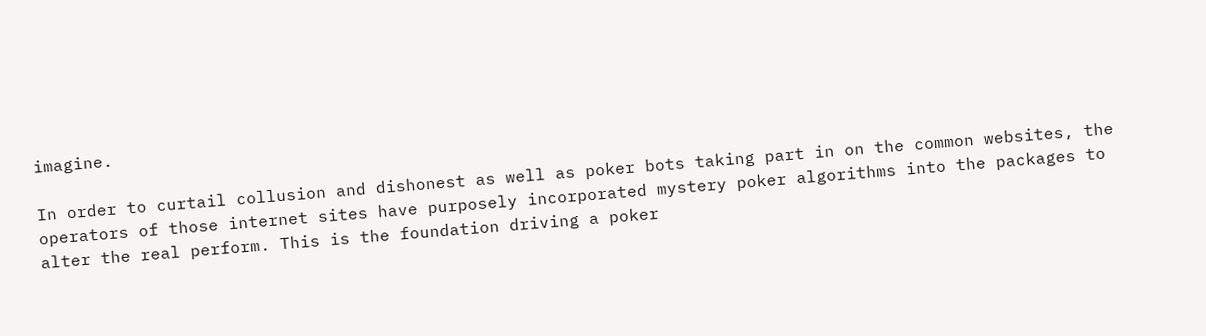imagine.

In order to curtail collusion and dishonest as well as poker bots taking part in on the common websites, the operators of those internet sites have purposely incorporated mystery poker algorithms into the packages to alter the real perform. This is the foundation driving a poker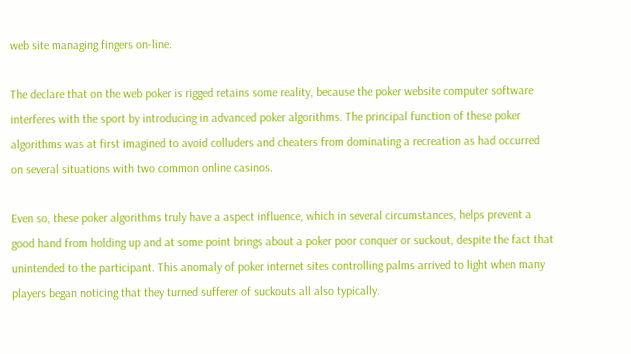web site managing fingers on-line.

The declare that on the web poker is rigged retains some reality, because the poker website computer software interferes with the sport by introducing in advanced poker algorithms. The principal function of these poker algorithms was at first imagined to avoid colluders and cheaters from dominating a recreation as had occurred on several situations with two common online casinos.

Even so, these poker algorithms truly have a aspect influence, which in several circumstances, helps prevent a good hand from holding up and at some point brings about a poker poor conquer or suckout, despite the fact that unintended to the participant. This anomaly of poker internet sites controlling palms arrived to light when many players began noticing that they turned sufferer of suckouts all also typically.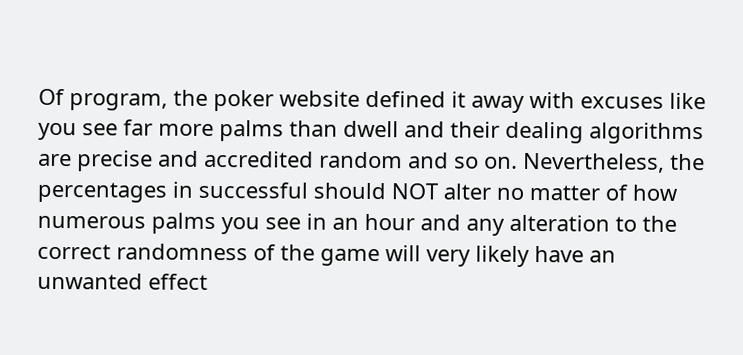Of program, the poker website defined it away with excuses like you see far more palms than dwell and their dealing algorithms are precise and accredited random and so on. Nevertheless, the percentages in successful should NOT alter no matter of how numerous palms you see in an hour and any alteration to the correct randomness of the game will very likely have an unwanted effect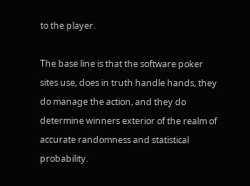to the player.

The base line is that the software poker sites use, does in truth handle hands, they do manage the action, and they do determine winners exterior of the realm of accurate randomness and statistical probability.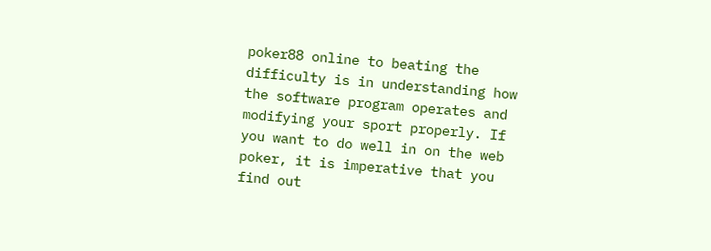poker88 online to beating the difficulty is in understanding how the software program operates and modifying your sport properly. If you want to do well in on the web poker, it is imperative that you find out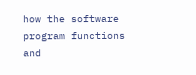how the software program functions and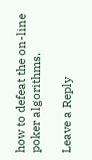how to defeat the on-line poker algorithms.

Leave a Reply